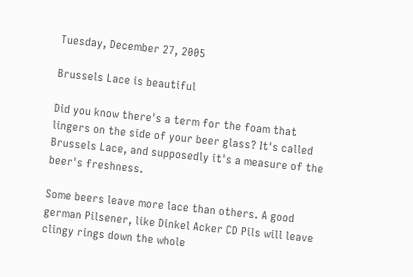Tuesday, December 27, 2005

Brussels Lace is beautiful

Did you know there's a term for the foam that lingers on the side of your beer glass? It's called Brussels Lace, and supposedly it's a measure of the beer's freshness.

Some beers leave more lace than others. A good german Pilsener, like Dinkel Acker CD Pils will leave clingy rings down the whole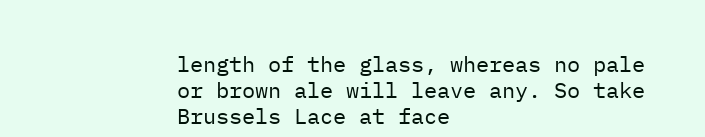length of the glass, whereas no pale or brown ale will leave any. So take Brussels Lace at face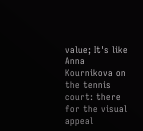value; It's like Anna Kournikova on the tennis court: there for the visual appeal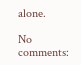alone.

No comments: